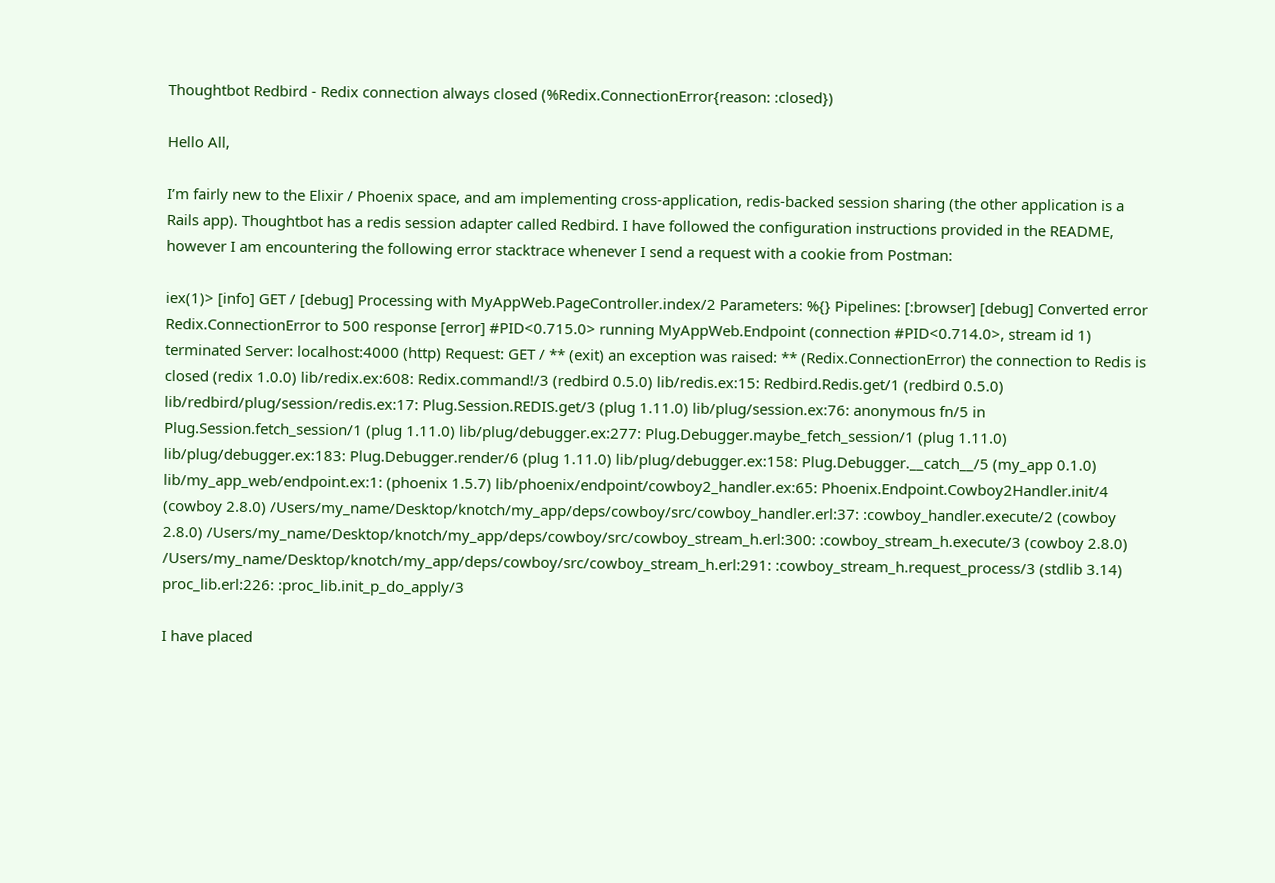Thoughtbot Redbird - Redix connection always closed (%Redix.ConnectionError{reason: :closed})

Hello All,

I’m fairly new to the Elixir / Phoenix space, and am implementing cross-application, redis-backed session sharing (the other application is a Rails app). Thoughtbot has a redis session adapter called Redbird. I have followed the configuration instructions provided in the README, however I am encountering the following error stacktrace whenever I send a request with a cookie from Postman:

iex(1)> [info] GET / [debug] Processing with MyAppWeb.PageController.index/2 Parameters: %{} Pipelines: [:browser] [debug] Converted error Redix.ConnectionError to 500 response [error] #PID<0.715.0> running MyAppWeb.Endpoint (connection #PID<0.714.0>, stream id 1) terminated Server: localhost:4000 (http) Request: GET / ** (exit) an exception was raised: ** (Redix.ConnectionError) the connection to Redis is closed (redix 1.0.0) lib/redix.ex:608: Redix.command!/3 (redbird 0.5.0) lib/redis.ex:15: Redbird.Redis.get/1 (redbird 0.5.0) lib/redbird/plug/session/redis.ex:17: Plug.Session.REDIS.get/3 (plug 1.11.0) lib/plug/session.ex:76: anonymous fn/5 in Plug.Session.fetch_session/1 (plug 1.11.0) lib/plug/debugger.ex:277: Plug.Debugger.maybe_fetch_session/1 (plug 1.11.0) lib/plug/debugger.ex:183: Plug.Debugger.render/6 (plug 1.11.0) lib/plug/debugger.ex:158: Plug.Debugger.__catch__/5 (my_app 0.1.0) lib/my_app_web/endpoint.ex:1: (phoenix 1.5.7) lib/phoenix/endpoint/cowboy2_handler.ex:65: Phoenix.Endpoint.Cowboy2Handler.init/4 (cowboy 2.8.0) /Users/my_name/Desktop/knotch/my_app/deps/cowboy/src/cowboy_handler.erl:37: :cowboy_handler.execute/2 (cowboy 2.8.0) /Users/my_name/Desktop/knotch/my_app/deps/cowboy/src/cowboy_stream_h.erl:300: :cowboy_stream_h.execute/3 (cowboy 2.8.0) /Users/my_name/Desktop/knotch/my_app/deps/cowboy/src/cowboy_stream_h.erl:291: :cowboy_stream_h.request_process/3 (stdlib 3.14) proc_lib.erl:226: :proc_lib.init_p_do_apply/3

I have placed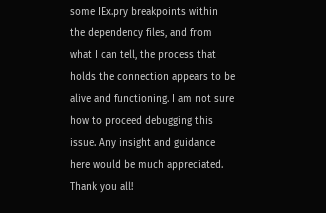some IEx.pry breakpoints within the dependency files, and from what I can tell, the process that holds the connection appears to be alive and functioning. I am not sure how to proceed debugging this issue. Any insight and guidance here would be much appreciated. Thank you all!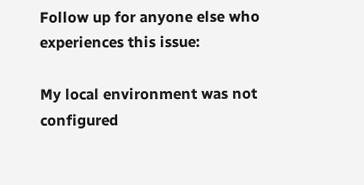Follow up for anyone else who experiences this issue:

My local environment was not configured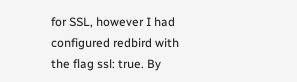for SSL, however I had configured redbird with the flag ssl: true. By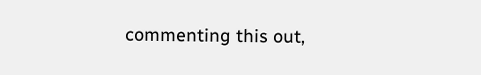commenting this out,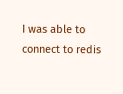I was able to connect to redis